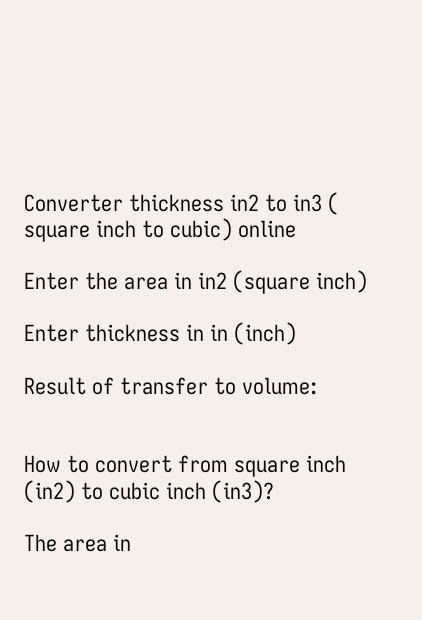Converter thickness in2 to in3 ( square inch to cubic) online

Enter the area in in2 (square inch)

Enter thickness in in (inch)

Result of transfer to volume:


How to convert from square inch (in2) to cubic inch (in3)?

The area in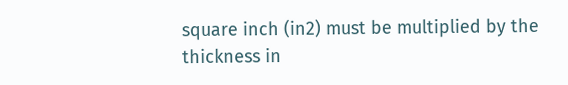square inch (in2) must be multiplied by the thickness in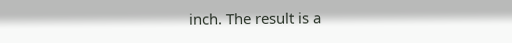inch. The result is a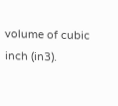volume of cubic inch (in3).